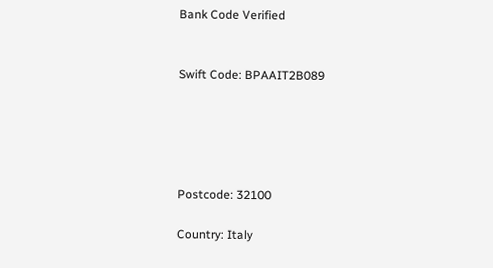Bank Code Verified


Swift Code: BPAAIT2B089





Postcode: 32100

Country: Italy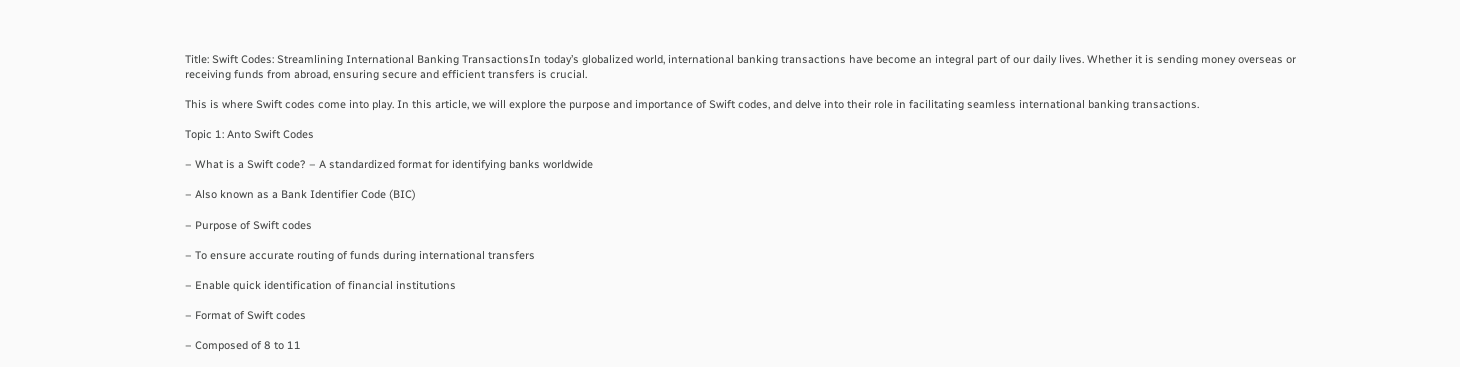Title: Swift Codes: Streamlining International Banking TransactionsIn today’s globalized world, international banking transactions have become an integral part of our daily lives. Whether it is sending money overseas or receiving funds from abroad, ensuring secure and efficient transfers is crucial.

This is where Swift codes come into play. In this article, we will explore the purpose and importance of Swift codes, and delve into their role in facilitating seamless international banking transactions.

Topic 1: Anto Swift Codes

– What is a Swift code? – A standardized format for identifying banks worldwide

– Also known as a Bank Identifier Code (BIC)

– Purpose of Swift codes

– To ensure accurate routing of funds during international transfers

– Enable quick identification of financial institutions

– Format of Swift codes

– Composed of 8 to 11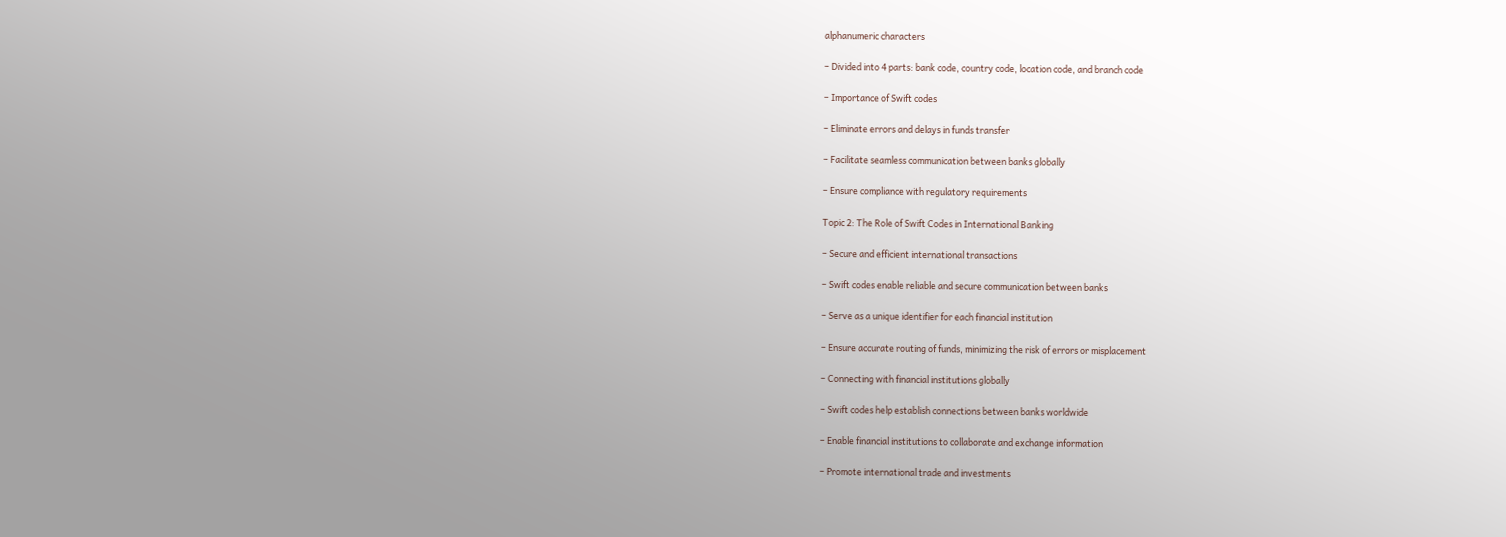alphanumeric characters

– Divided into 4 parts: bank code, country code, location code, and branch code

– Importance of Swift codes

– Eliminate errors and delays in funds transfer

– Facilitate seamless communication between banks globally

– Ensure compliance with regulatory requirements

Topic 2: The Role of Swift Codes in International Banking

– Secure and efficient international transactions

– Swift codes enable reliable and secure communication between banks

– Serve as a unique identifier for each financial institution

– Ensure accurate routing of funds, minimizing the risk of errors or misplacement

– Connecting with financial institutions globally

– Swift codes help establish connections between banks worldwide

– Enable financial institutions to collaborate and exchange information

– Promote international trade and investments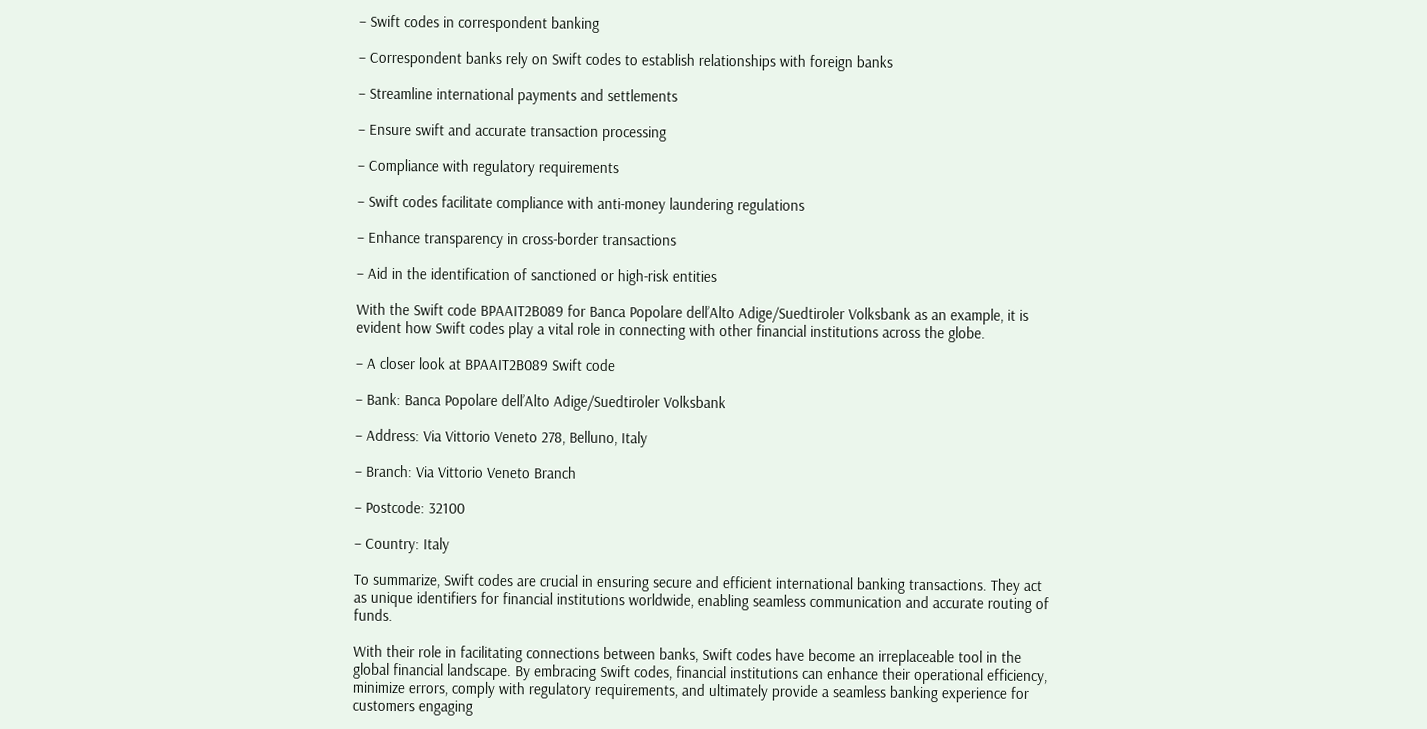– Swift codes in correspondent banking

– Correspondent banks rely on Swift codes to establish relationships with foreign banks

– Streamline international payments and settlements

– Ensure swift and accurate transaction processing

– Compliance with regulatory requirements

– Swift codes facilitate compliance with anti-money laundering regulations

– Enhance transparency in cross-border transactions

– Aid in the identification of sanctioned or high-risk entities

With the Swift code BPAAIT2B089 for Banca Popolare dell’Alto Adige/Suedtiroler Volksbank as an example, it is evident how Swift codes play a vital role in connecting with other financial institutions across the globe.

– A closer look at BPAAIT2B089 Swift code

– Bank: Banca Popolare dell’Alto Adige/Suedtiroler Volksbank

– Address: Via Vittorio Veneto 278, Belluno, Italy

– Branch: Via Vittorio Veneto Branch

– Postcode: 32100

– Country: Italy

To summarize, Swift codes are crucial in ensuring secure and efficient international banking transactions. They act as unique identifiers for financial institutions worldwide, enabling seamless communication and accurate routing of funds.

With their role in facilitating connections between banks, Swift codes have become an irreplaceable tool in the global financial landscape. By embracing Swift codes, financial institutions can enhance their operational efficiency, minimize errors, comply with regulatory requirements, and ultimately provide a seamless banking experience for customers engaging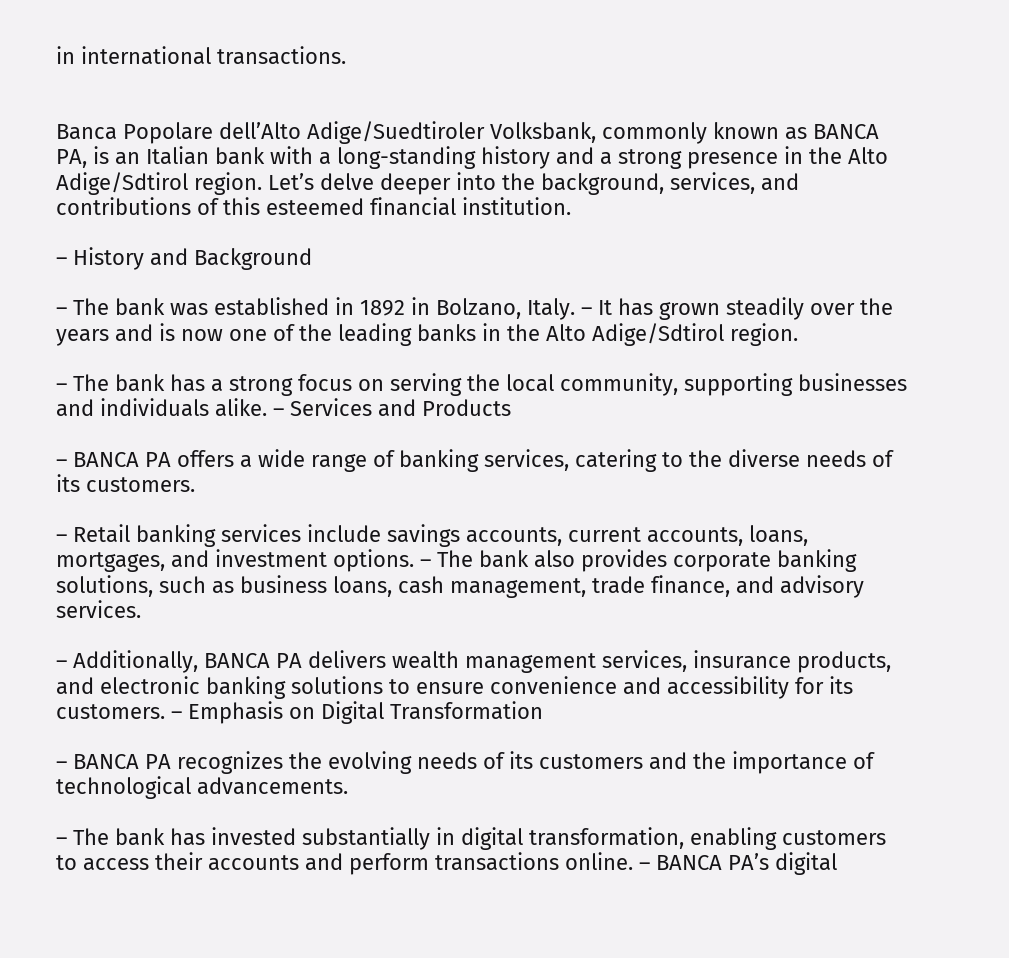in international transactions.


Banca Popolare dell’Alto Adige/Suedtiroler Volksbank, commonly known as BANCA PA, is an Italian bank with a long-standing history and a strong presence in the Alto Adige/Sdtirol region. Let’s delve deeper into the background, services, and contributions of this esteemed financial institution.

– History and Background

– The bank was established in 1892 in Bolzano, Italy. – It has grown steadily over the years and is now one of the leading banks in the Alto Adige/Sdtirol region.

– The bank has a strong focus on serving the local community, supporting businesses and individuals alike. – Services and Products

– BANCA PA offers a wide range of banking services, catering to the diverse needs of its customers.

– Retail banking services include savings accounts, current accounts, loans, mortgages, and investment options. – The bank also provides corporate banking solutions, such as business loans, cash management, trade finance, and advisory services.

– Additionally, BANCA PA delivers wealth management services, insurance products, and electronic banking solutions to ensure convenience and accessibility for its customers. – Emphasis on Digital Transformation

– BANCA PA recognizes the evolving needs of its customers and the importance of technological advancements.

– The bank has invested substantially in digital transformation, enabling customers to access their accounts and perform transactions online. – BANCA PA’s digital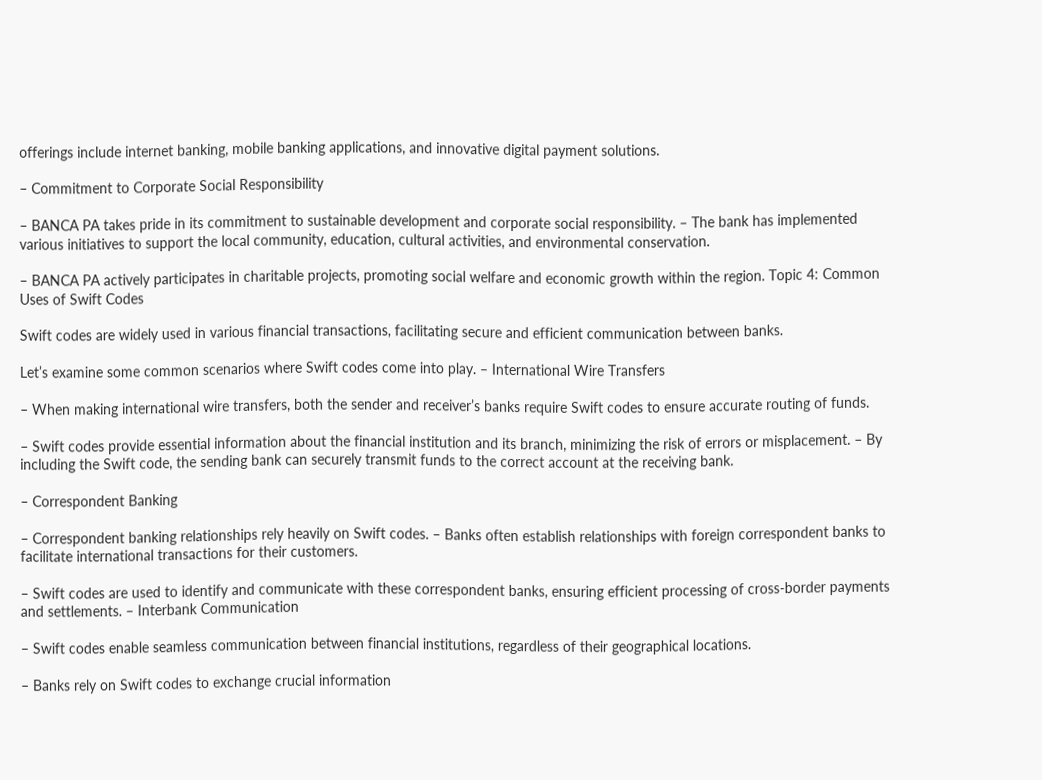offerings include internet banking, mobile banking applications, and innovative digital payment solutions.

– Commitment to Corporate Social Responsibility

– BANCA PA takes pride in its commitment to sustainable development and corporate social responsibility. – The bank has implemented various initiatives to support the local community, education, cultural activities, and environmental conservation.

– BANCA PA actively participates in charitable projects, promoting social welfare and economic growth within the region. Topic 4: Common Uses of Swift Codes

Swift codes are widely used in various financial transactions, facilitating secure and efficient communication between banks.

Let’s examine some common scenarios where Swift codes come into play. – International Wire Transfers

– When making international wire transfers, both the sender and receiver’s banks require Swift codes to ensure accurate routing of funds.

– Swift codes provide essential information about the financial institution and its branch, minimizing the risk of errors or misplacement. – By including the Swift code, the sending bank can securely transmit funds to the correct account at the receiving bank.

– Correspondent Banking

– Correspondent banking relationships rely heavily on Swift codes. – Banks often establish relationships with foreign correspondent banks to facilitate international transactions for their customers.

– Swift codes are used to identify and communicate with these correspondent banks, ensuring efficient processing of cross-border payments and settlements. – Interbank Communication

– Swift codes enable seamless communication between financial institutions, regardless of their geographical locations.

– Banks rely on Swift codes to exchange crucial information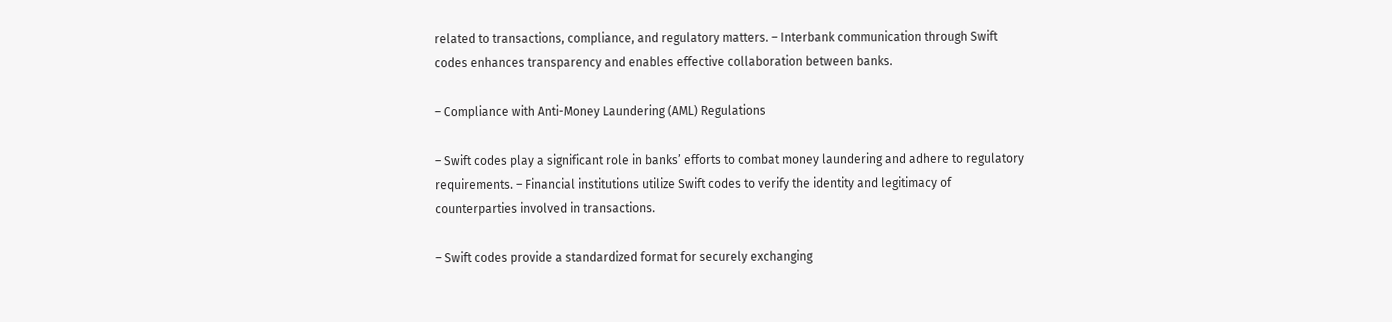related to transactions, compliance, and regulatory matters. – Interbank communication through Swift codes enhances transparency and enables effective collaboration between banks.

– Compliance with Anti-Money Laundering (AML) Regulations

– Swift codes play a significant role in banks’ efforts to combat money laundering and adhere to regulatory requirements. – Financial institutions utilize Swift codes to verify the identity and legitimacy of counterparties involved in transactions.

– Swift codes provide a standardized format for securely exchanging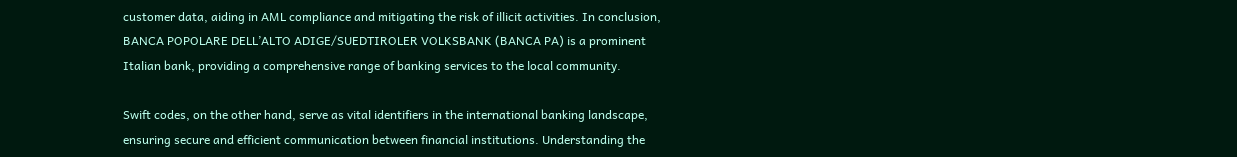customer data, aiding in AML compliance and mitigating the risk of illicit activities. In conclusion, BANCA POPOLARE DELL’ALTO ADIGE/SUEDTIROLER VOLKSBANK (BANCA PA) is a prominent Italian bank, providing a comprehensive range of banking services to the local community.

Swift codes, on the other hand, serve as vital identifiers in the international banking landscape, ensuring secure and efficient communication between financial institutions. Understanding the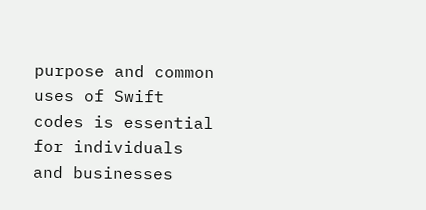purpose and common uses of Swift codes is essential for individuals and businesses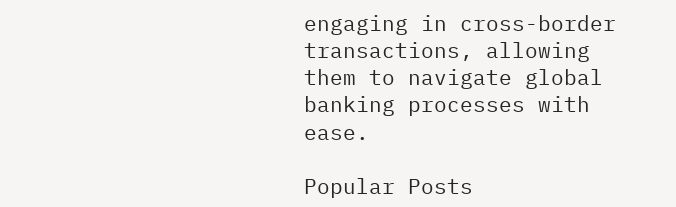engaging in cross-border transactions, allowing them to navigate global banking processes with ease.

Popular Posts